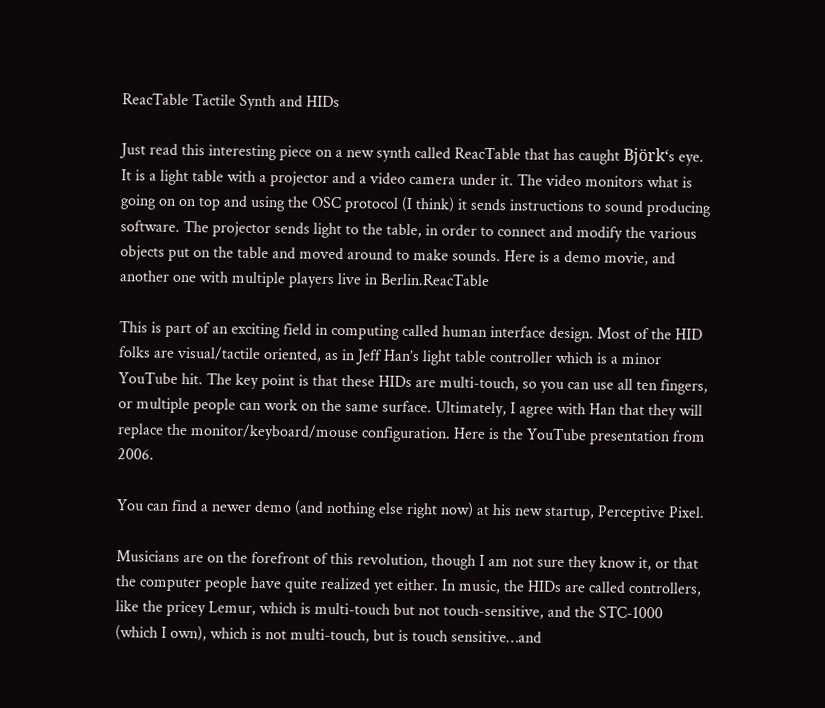ReacTable Tactile Synth and HIDs

Just read this interesting piece on a new synth called ReacTable that has caught Björk‘s eye. It is a light table with a projector and a video camera under it. The video monitors what is going on on top and using the OSC protocol (I think) it sends instructions to sound producing software. The projector sends light to the table, in order to connect and modify the various objects put on the table and moved around to make sounds. Here is a demo movie, and another one with multiple players live in Berlin.ReacTable

This is part of an exciting field in computing called human interface design. Most of the HID folks are visual/tactile oriented, as in Jeff Han’s light table controller which is a minor YouTube hit. The key point is that these HIDs are multi-touch, so you can use all ten fingers, or multiple people can work on the same surface. Ultimately, I agree with Han that they will replace the monitor/keyboard/mouse configuration. Here is the YouTube presentation from 2006.

You can find a newer demo (and nothing else right now) at his new startup, Perceptive Pixel.

Musicians are on the forefront of this revolution, though I am not sure they know it, or that the computer people have quite realized yet either. In music, the HIDs are called controllers, like the pricey Lemur, which is multi-touch but not touch-sensitive, and the STC-1000 (which I own), which is not multi-touch, but is touch sensitive…and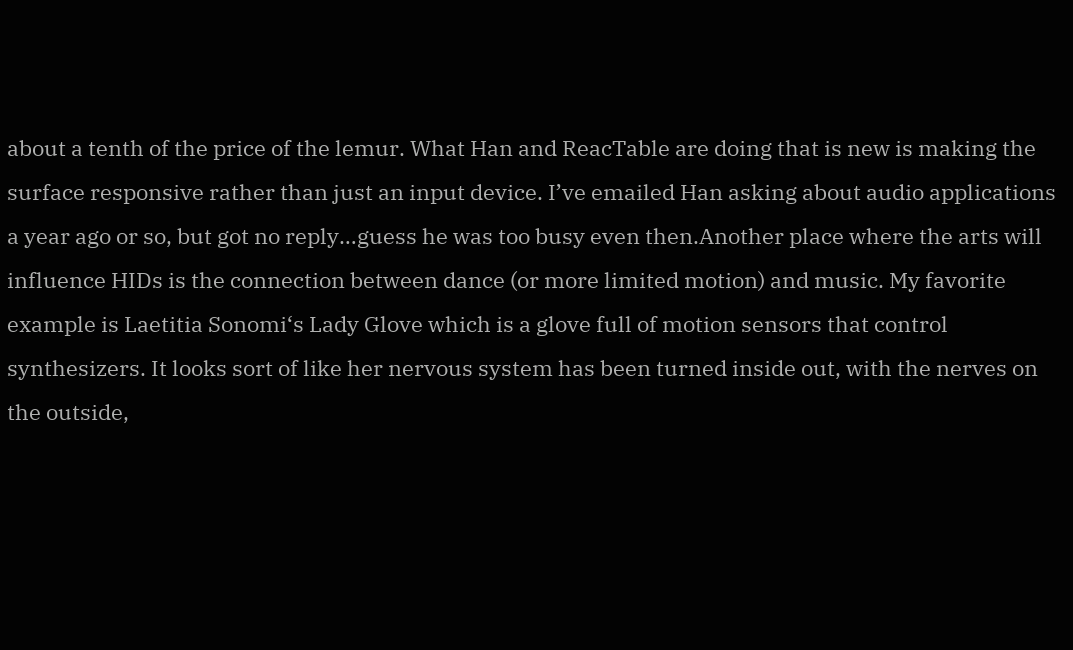about a tenth of the price of the lemur. What Han and ReacTable are doing that is new is making the surface responsive rather than just an input device. I’ve emailed Han asking about audio applications a year ago or so, but got no reply…guess he was too busy even then.Another place where the arts will influence HIDs is the connection between dance (or more limited motion) and music. My favorite example is Laetitia Sonomi‘s Lady Glove which is a glove full of motion sensors that control synthesizers. It looks sort of like her nervous system has been turned inside out, with the nerves on the outside,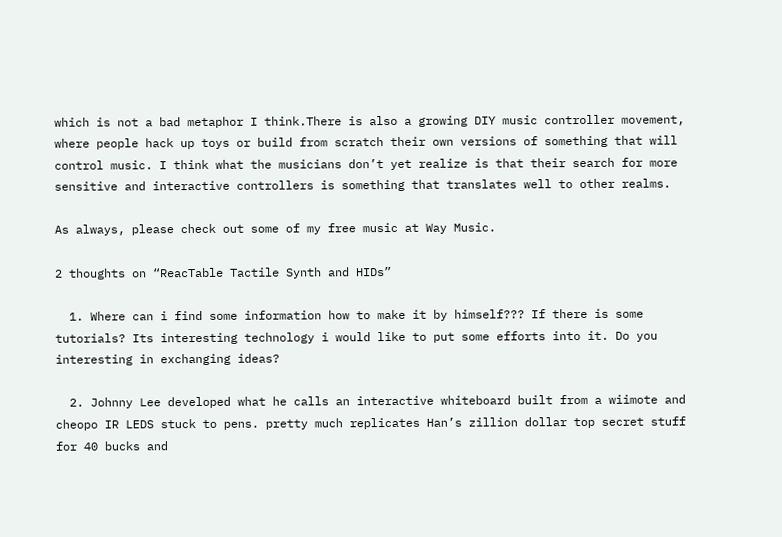which is not a bad metaphor I think.There is also a growing DIY music controller movement, where people hack up toys or build from scratch their own versions of something that will control music. I think what the musicians don’t yet realize is that their search for more sensitive and interactive controllers is something that translates well to other realms.

As always, please check out some of my free music at Way Music.

2 thoughts on “ReacTable Tactile Synth and HIDs”

  1. Where can i find some information how to make it by himself??? If there is some tutorials? Its interesting technology i would like to put some efforts into it. Do you interesting in exchanging ideas?

  2. Johnny Lee developed what he calls an interactive whiteboard built from a wiimote and cheopo IR LEDS stuck to pens. pretty much replicates Han’s zillion dollar top secret stuff for 40 bucks and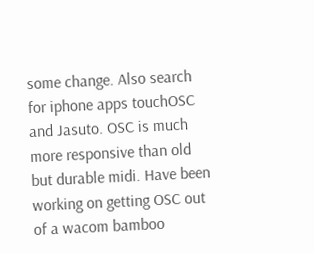some change. Also search for iphone apps touchOSC and Jasuto. OSC is much more responsive than old but durable midi. Have been working on getting OSC out of a wacom bamboo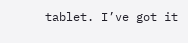tablet. I’ve got it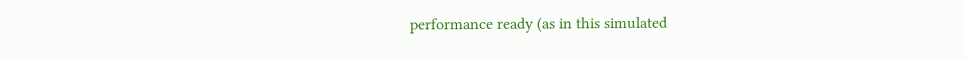performance ready (as in this simulated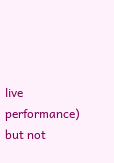live performance) but not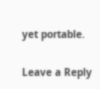yet portable.

Leave a Reply